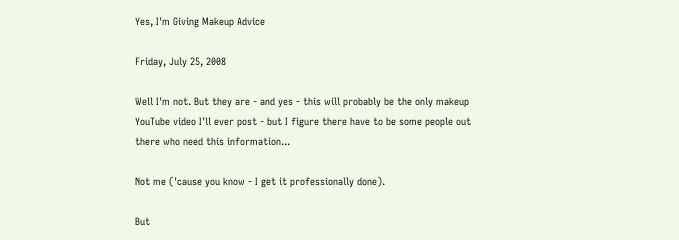Yes, I'm Giving Makeup Advice

Friday, July 25, 2008

Well I'm not. But they are - and yes - this will probably be the only makeup YouTube video I'll ever post - but I figure there have to be some people out there who need this information...

Not me ('cause you know - I get it professionally done).

But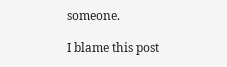someone.

I blame this post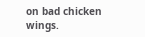on bad chicken wings.